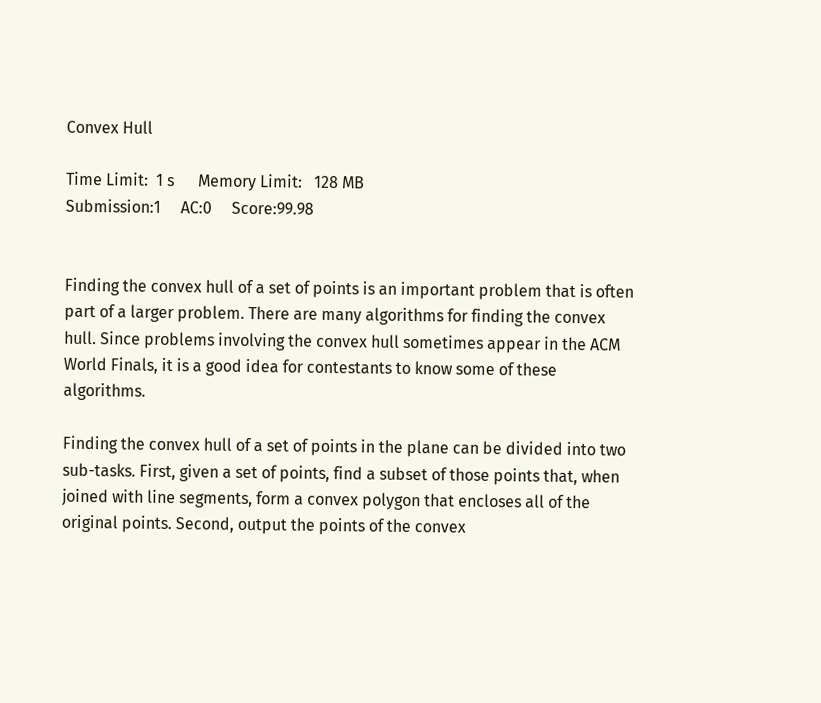Convex Hull

Time Limit:  1 s      Memory Limit:   128 MB
Submission:1     AC:0     Score:99.98


Finding the convex hull of a set of points is an important problem that is often part of a larger problem. There are many algorithms for finding the convex hull. Since problems involving the convex hull sometimes appear in the ACM World Finals, it is a good idea for contestants to know some of these algorithms.

Finding the convex hull of a set of points in the plane can be divided into two sub-tasks. First, given a set of points, find a subset of those points that, when joined with line segments, form a convex polygon that encloses all of the original points. Second, output the points of the convex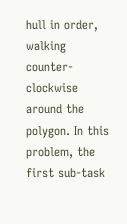hull in order, walking counter-clockwise around the polygon. In this problem, the first sub-task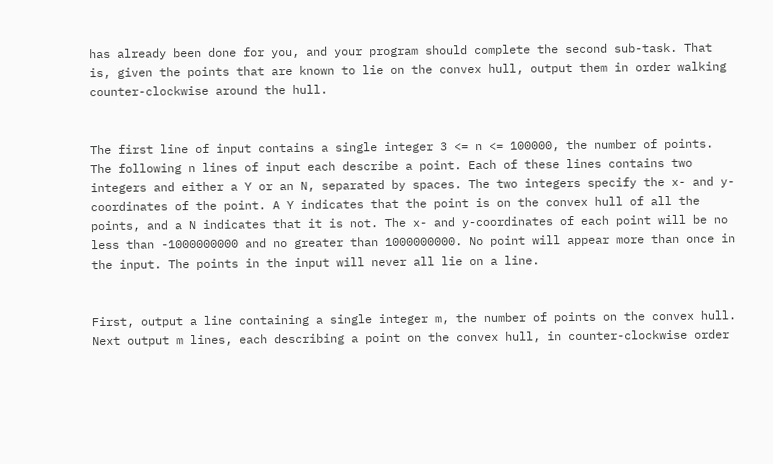has already been done for you, and your program should complete the second sub-task. That is, given the points that are known to lie on the convex hull, output them in order walking counter-clockwise around the hull.


The first line of input contains a single integer 3 <= n <= 100000, the number of points. The following n lines of input each describe a point. Each of these lines contains two integers and either a Y or an N, separated by spaces. The two integers specify the x- and y-coordinates of the point. A Y indicates that the point is on the convex hull of all the points, and a N indicates that it is not. The x- and y-coordinates of each point will be no less than -1000000000 and no greater than 1000000000. No point will appear more than once in the input. The points in the input will never all lie on a line.


First, output a line containing a single integer m, the number of points on the convex hull. Next output m lines, each describing a point on the convex hull, in counter-clockwise order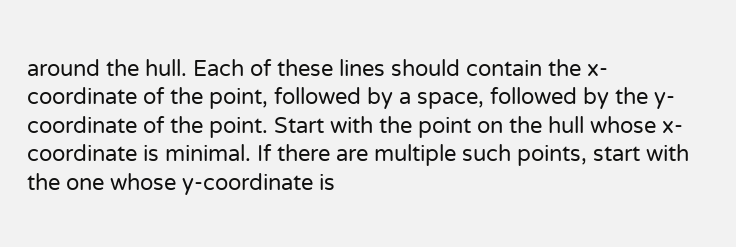around the hull. Each of these lines should contain the x-coordinate of the point, followed by a space, followed by the y-coordinate of the point. Start with the point on the hull whose x-coordinate is minimal. If there are multiple such points, start with the one whose y-coordinate is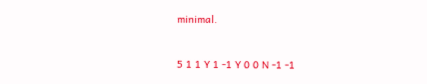minimal.


5 1 1 Y 1 -1 Y 0 0 N -1 -1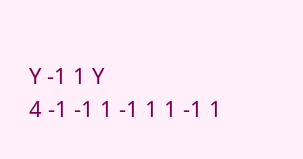Y -1 1 Y
4 -1 -1 1 -1 1 1 -1 1